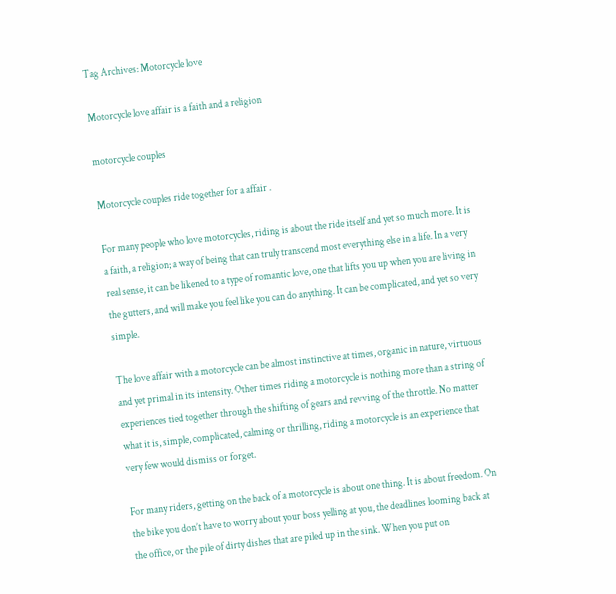Tag Archives: Motorcycle love

Motorcycle love affair is a faith and a religion

motorcycle couples

Motorcycle couples ride together for a affair .

For many people who love motorcycles, riding is about the ride itself and yet so much more. It is a faith, a religion; a way of being that can truly transcend most everything else in a life. In a very real sense, it can be likened to a type of romantic love, one that lifts you up when you are living in the gutters, and will make you feel like you can do anything. It can be complicated, and yet so very simple.

The love affair with a motorcycle can be almost instinctive at times, organic in nature, virtuous and yet primal in its intensity. Other times riding a motorcycle is nothing more than a string of experiences tied together through the shifting of gears and revving of the throttle. No matter what it is, simple, complicated, calming or thrilling, riding a motorcycle is an experience that very few would dismiss or forget.

For many riders, getting on the back of a motorcycle is about one thing. It is about freedom. On the bike you don’t have to worry about your boss yelling at you, the deadlines looming back at the office, or the pile of dirty dishes that are piled up in the sink. When you put on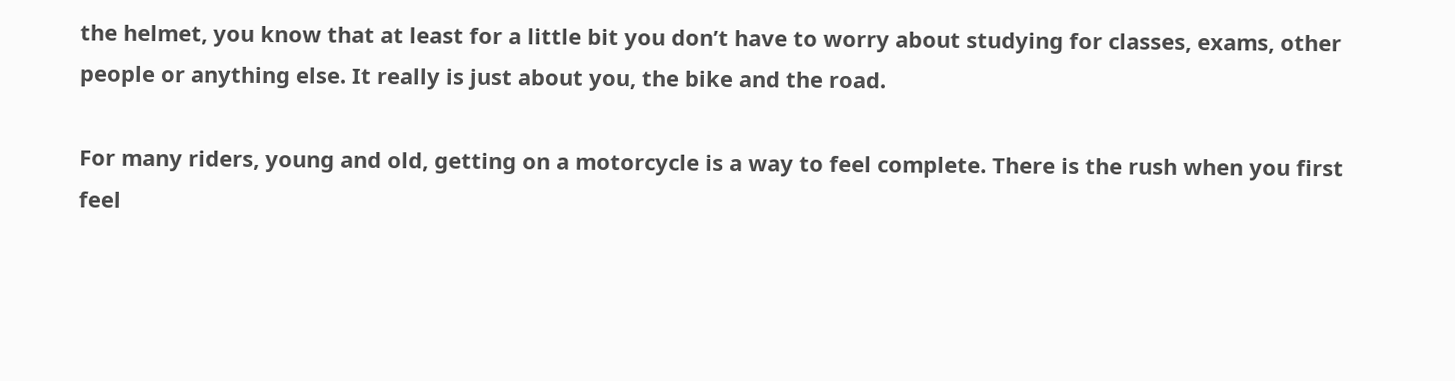the helmet, you know that at least for a little bit you don’t have to worry about studying for classes, exams, other people or anything else. It really is just about you, the bike and the road.

For many riders, young and old, getting on a motorcycle is a way to feel complete. There is the rush when you first feel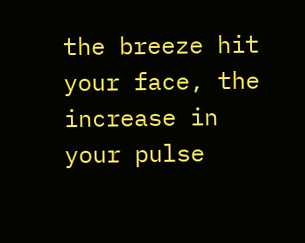the breeze hit your face, the increase in your pulse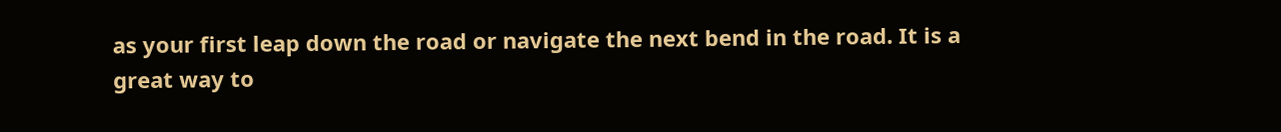as your first leap down the road or navigate the next bend in the road. It is a great way to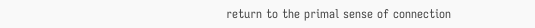return to the primal sense of connection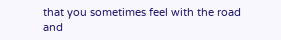that you sometimes feel with the road and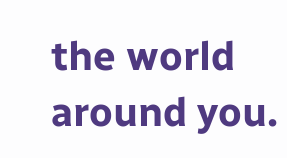the world around you.